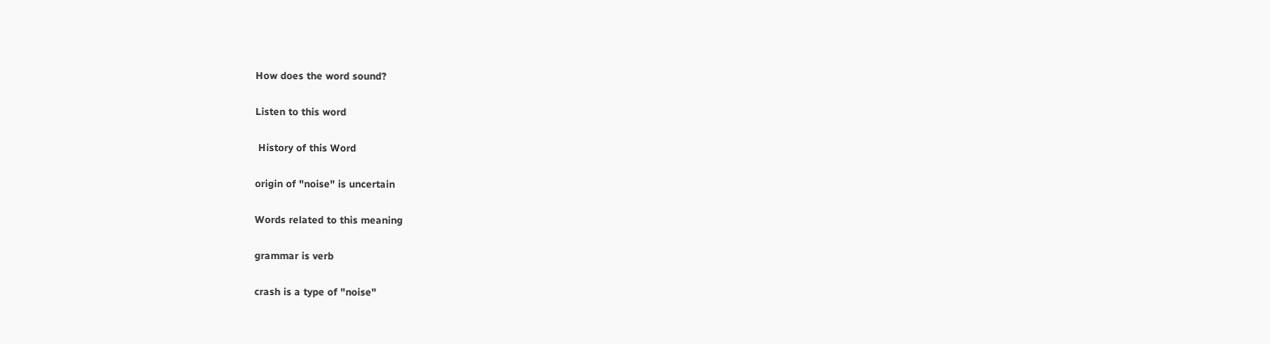How does the word sound?

Listen to this word

 History of this Word

origin of "noise" is uncertain

Words related to this meaning

grammar is verb

crash is a type of "noise"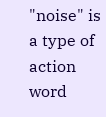"noise" is a type of action word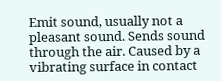Emit sound, usually not a pleasant sound. Sends sound through the air. Caused by a vibrating surface in contact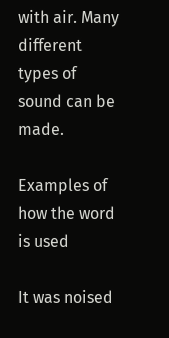with air. Many different types of sound can be made.

Examples of how the word is used

It was noised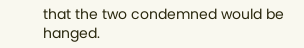that the two condemned would be hanged.